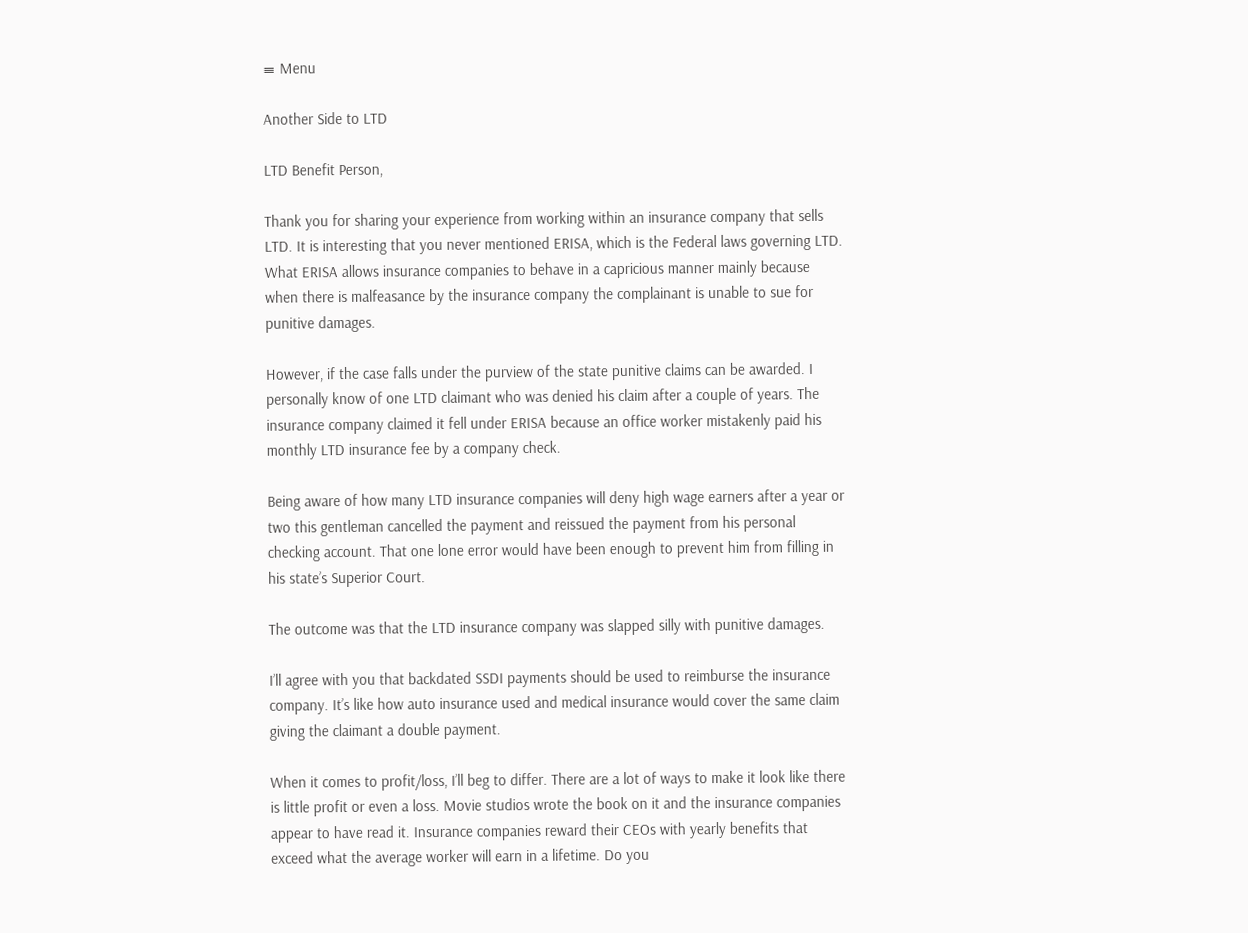≡ Menu

Another Side to LTD

LTD Benefit Person,

Thank you for sharing your experience from working within an insurance company that sells LTD. It is interesting that you never mentioned ERISA, which is the Federal laws governing LTD. What ERISA allows insurance companies to behave in a capricious manner mainly because when there is malfeasance by the insurance company the complainant is unable to sue for punitive damages.

However, if the case falls under the purview of the state punitive claims can be awarded. I personally know of one LTD claimant who was denied his claim after a couple of years. The insurance company claimed it fell under ERISA because an office worker mistakenly paid his monthly LTD insurance fee by a company check.

Being aware of how many LTD insurance companies will deny high wage earners after a year or two this gentleman cancelled the payment and reissued the payment from his personal checking account. That one lone error would have been enough to prevent him from filling in his state’s Superior Court.

The outcome was that the LTD insurance company was slapped silly with punitive damages.

I’ll agree with you that backdated SSDI payments should be used to reimburse the insurance company. It’s like how auto insurance used and medical insurance would cover the same claim giving the claimant a double payment.

When it comes to profit/loss, I’ll beg to differ. There are a lot of ways to make it look like there is little profit or even a loss. Movie studios wrote the book on it and the insurance companies appear to have read it. Insurance companies reward their CEOs with yearly benefits that exceed what the average worker will earn in a lifetime. Do you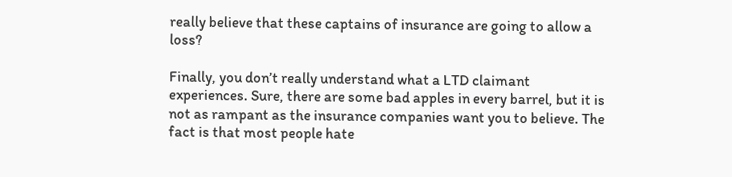really believe that these captains of insurance are going to allow a loss?

Finally, you don’t really understand what a LTD claimant experiences. Sure, there are some bad apples in every barrel, but it is not as rampant as the insurance companies want you to believe. The fact is that most people hate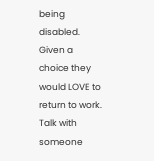being disabled. Given a choice they would LOVE to return to work. Talk with someone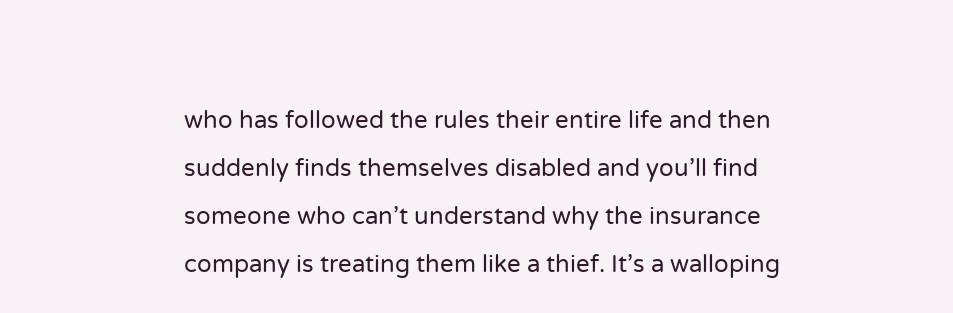who has followed the rules their entire life and then suddenly finds themselves disabled and you’ll find someone who can’t understand why the insurance company is treating them like a thief. It’s a walloping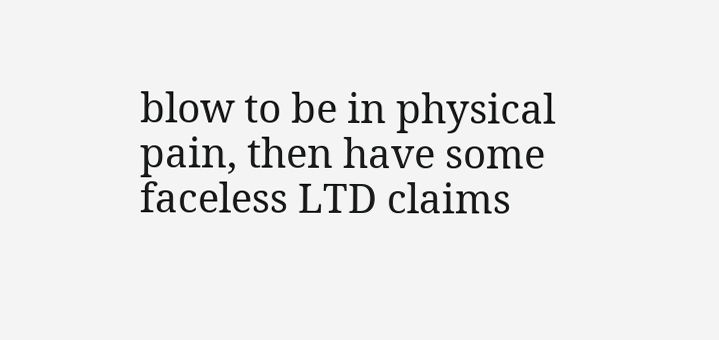blow to be in physical pain, then have some faceless LTD claims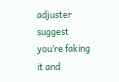adjuster suggest you’re faking it and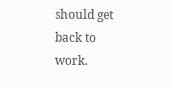should get back to work.